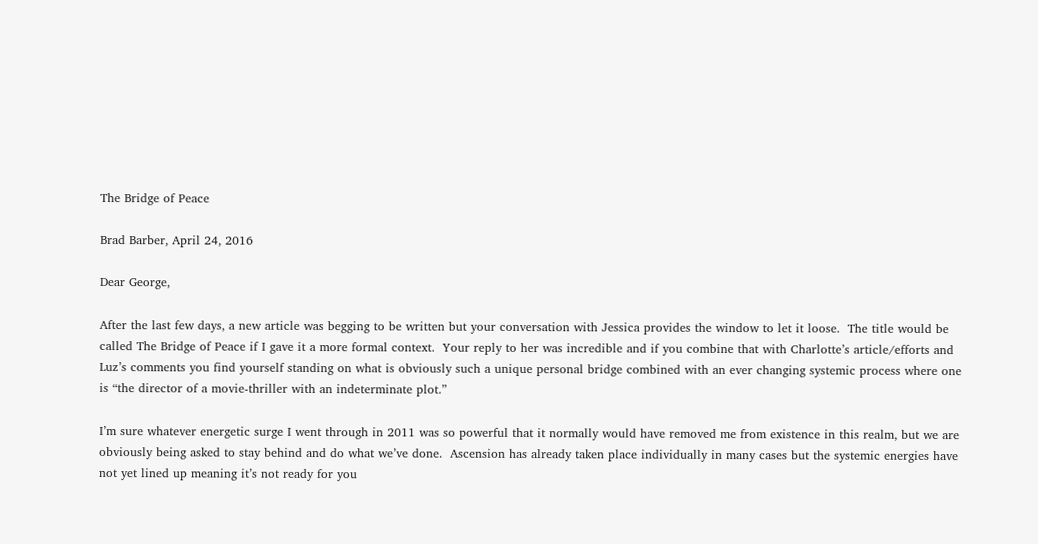The Bridge of Peace

Brad Barber, April 24, 2016

Dear George,

After the last few days, a new article was begging to be written but your conversation with Jessica provides the window to let it loose.  The title would be called The Bridge of Peace if I gave it a more formal context.  Your reply to her was incredible and if you combine that with Charlotte’s article/efforts and Luz’s comments you find yourself standing on what is obviously such a unique personal bridge combined with an ever changing systemic process where one is “the director of a movie-thriller with an indeterminate plot.”

I’m sure whatever energetic surge I went through in 2011 was so powerful that it normally would have removed me from existence in this realm, but we are obviously being asked to stay behind and do what we’ve done.  Ascension has already taken place individually in many cases but the systemic energies have not yet lined up meaning it’s not ready for you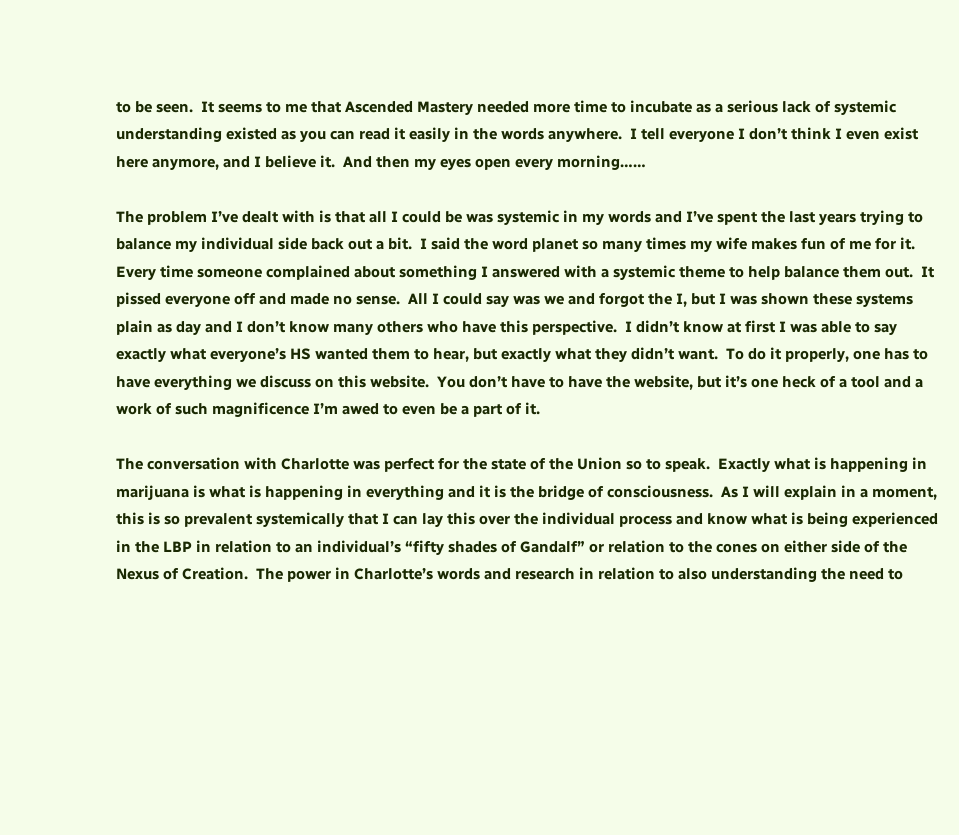to be seen.  It seems to me that Ascended Mastery needed more time to incubate as a serious lack of systemic understanding existed as you can read it easily in the words anywhere.  I tell everyone I don’t think I even exist here anymore, and I believe it.  And then my eyes open every morning……

The problem I’ve dealt with is that all I could be was systemic in my words and I’ve spent the last years trying to balance my individual side back out a bit.  I said the word planet so many times my wife makes fun of me for it.  Every time someone complained about something I answered with a systemic theme to help balance them out.  It pissed everyone off and made no sense.  All I could say was we and forgot the I, but I was shown these systems plain as day and I don’t know many others who have this perspective.  I didn’t know at first I was able to say exactly what everyone’s HS wanted them to hear, but exactly what they didn’t want.  To do it properly, one has to have everything we discuss on this website.  You don’t have to have the website, but it’s one heck of a tool and a work of such magnificence I’m awed to even be a part of it.

The conversation with Charlotte was perfect for the state of the Union so to speak.  Exactly what is happening in marijuana is what is happening in everything and it is the bridge of consciousness.  As I will explain in a moment, this is so prevalent systemically that I can lay this over the individual process and know what is being experienced in the LBP in relation to an individual’s “fifty shades of Gandalf” or relation to the cones on either side of the Nexus of Creation.  The power in Charlotte’s words and research in relation to also understanding the need to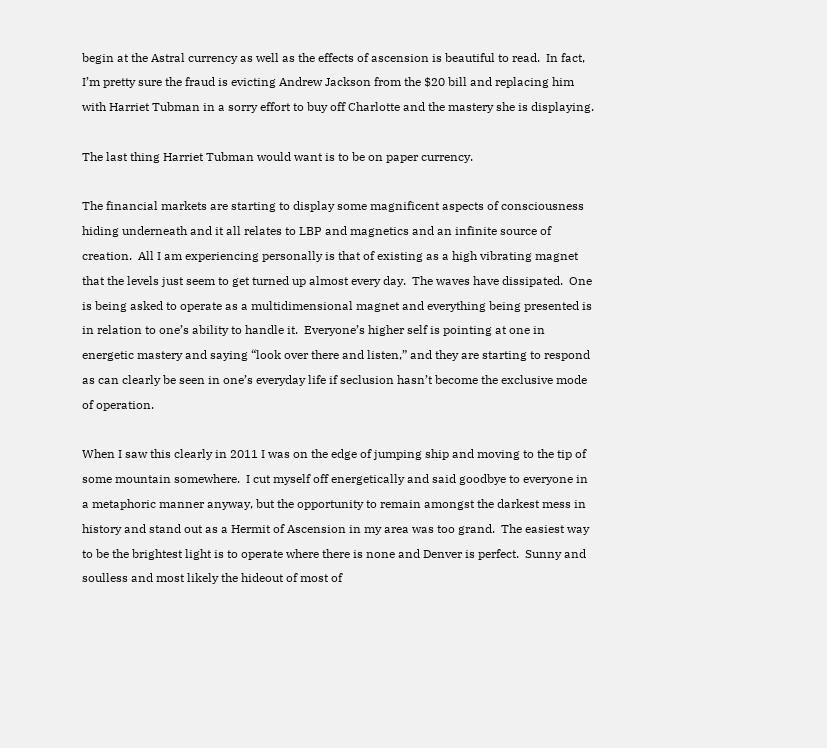begin at the Astral currency as well as the effects of ascension is beautiful to read.  In fact, I’m pretty sure the fraud is evicting Andrew Jackson from the $20 bill and replacing him with Harriet Tubman in a sorry effort to buy off Charlotte and the mastery she is displaying.

The last thing Harriet Tubman would want is to be on paper currency.

The financial markets are starting to display some magnificent aspects of consciousness hiding underneath and it all relates to LBP and magnetics and an infinite source of creation.  All I am experiencing personally is that of existing as a high vibrating magnet that the levels just seem to get turned up almost every day.  The waves have dissipated.  One is being asked to operate as a multidimensional magnet and everything being presented is in relation to one’s ability to handle it.  Everyone’s higher self is pointing at one in energetic mastery and saying “look over there and listen,” and they are starting to respond as can clearly be seen in one’s everyday life if seclusion hasn’t become the exclusive mode of operation.

When I saw this clearly in 2011 I was on the edge of jumping ship and moving to the tip of some mountain somewhere.  I cut myself off energetically and said goodbye to everyone in a metaphoric manner anyway, but the opportunity to remain amongst the darkest mess in history and stand out as a Hermit of Ascension in my area was too grand.  The easiest way to be the brightest light is to operate where there is none and Denver is perfect.  Sunny and soulless and most likely the hideout of most of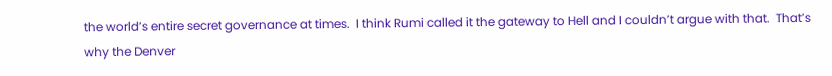the world’s entire secret governance at times.  I think Rumi called it the gateway to Hell and I couldn’t argue with that.  That’s why the Denver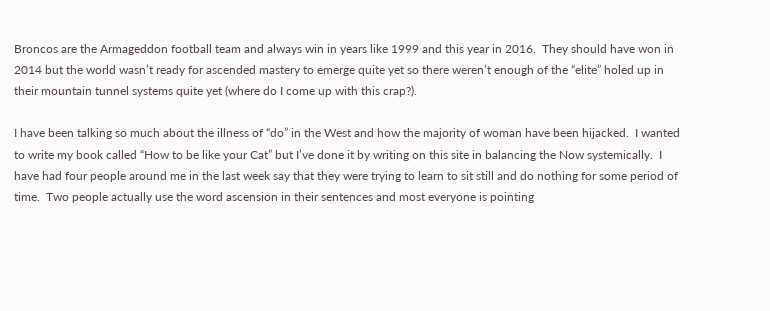Broncos are the Armageddon football team and always win in years like 1999 and this year in 2016.  They should have won in 2014 but the world wasn’t ready for ascended mastery to emerge quite yet so there weren’t enough of the “elite” holed up in their mountain tunnel systems quite yet (where do I come up with this crap?).

I have been talking so much about the illness of “do” in the West and how the majority of woman have been hijacked.  I wanted to write my book called “How to be like your Cat” but I’ve done it by writing on this site in balancing the Now systemically.  I have had four people around me in the last week say that they were trying to learn to sit still and do nothing for some period of time.  Two people actually use the word ascension in their sentences and most everyone is pointing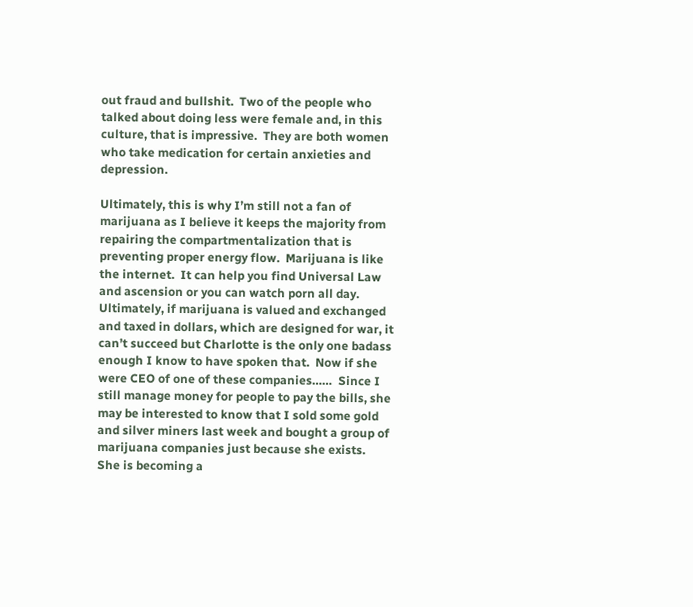out fraud and bullshit.  Two of the people who talked about doing less were female and, in this culture, that is impressive.  They are both women who take medication for certain anxieties and depression.

Ultimately, this is why I’m still not a fan of marijuana as I believe it keeps the majority from repairing the compartmentalization that is preventing proper energy flow.  Marijuana is like the internet.  It can help you find Universal Law and ascension or you can watch porn all day.  Ultimately, if marijuana is valued and exchanged and taxed in dollars, which are designed for war, it can’t succeed but Charlotte is the only one badass enough I know to have spoken that.  Now if she were CEO of one of these companies……  Since I still manage money for people to pay the bills, she may be interested to know that I sold some gold and silver miners last week and bought a group of marijuana companies just because she exists.  She is becoming a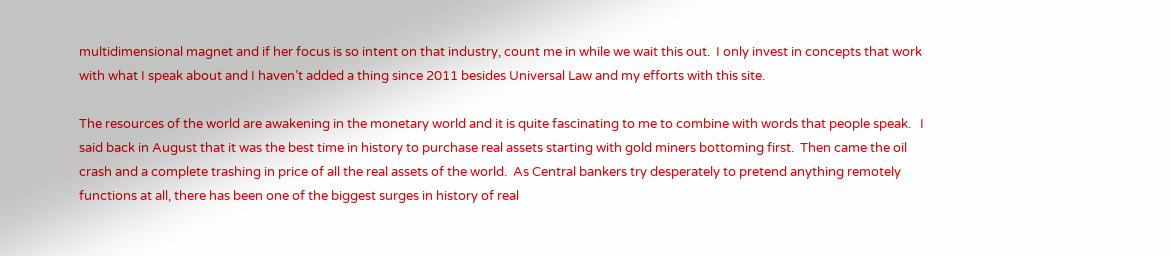multidimensional magnet and if her focus is so intent on that industry, count me in while we wait this out.  I only invest in concepts that work with what I speak about and I haven’t added a thing since 2011 besides Universal Law and my efforts with this site.

The resources of the world are awakening in the monetary world and it is quite fascinating to me to combine with words that people speak.   I said back in August that it was the best time in history to purchase real assets starting with gold miners bottoming first.  Then came the oil crash and a complete trashing in price of all the real assets of the world.  As Central bankers try desperately to pretend anything remotely functions at all, there has been one of the biggest surges in history of real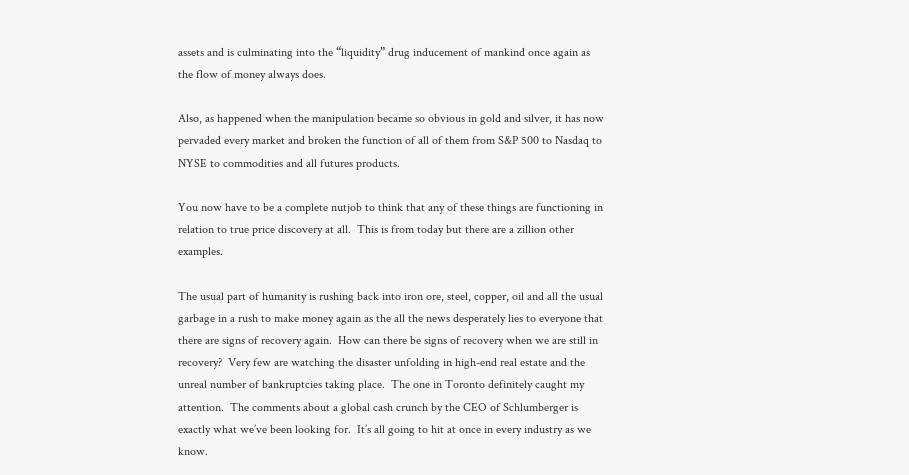assets and is culminating into the “liquidity” drug inducement of mankind once again as the flow of money always does.

Also, as happened when the manipulation became so obvious in gold and silver, it has now pervaded every market and broken the function of all of them from S&P 500 to Nasdaq to NYSE to commodities and all futures products.

You now have to be a complete nutjob to think that any of these things are functioning in relation to true price discovery at all.  This is from today but there are a zillion other examples.

The usual part of humanity is rushing back into iron ore, steel, copper, oil and all the usual garbage in a rush to make money again as the all the news desperately lies to everyone that there are signs of recovery again.  How can there be signs of recovery when we are still in recovery?  Very few are watching the disaster unfolding in high-end real estate and the unreal number of bankruptcies taking place.  The one in Toronto definitely caught my attention.  The comments about a global cash crunch by the CEO of Schlumberger is exactly what we’ve been looking for.  It’s all going to hit at once in every industry as we know.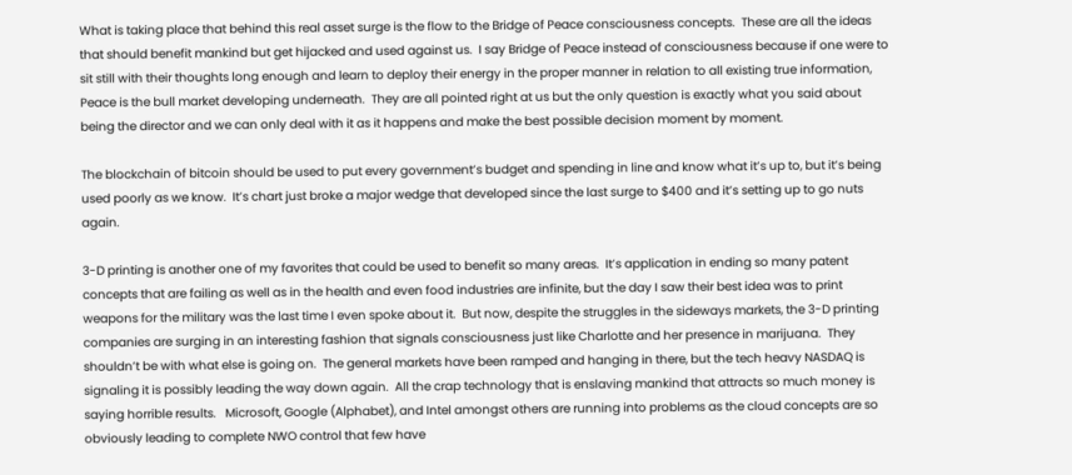What is taking place that behind this real asset surge is the flow to the Bridge of Peace consciousness concepts.  These are all the ideas that should benefit mankind but get hijacked and used against us.  I say Bridge of Peace instead of consciousness because if one were to sit still with their thoughts long enough and learn to deploy their energy in the proper manner in relation to all existing true information, Peace is the bull market developing underneath.  They are all pointed right at us but the only question is exactly what you said about being the director and we can only deal with it as it happens and make the best possible decision moment by moment.

The blockchain of bitcoin should be used to put every government’s budget and spending in line and know what it’s up to, but it’s being used poorly as we know.  It’s chart just broke a major wedge that developed since the last surge to $400 and it’s setting up to go nuts again.

3-D printing is another one of my favorites that could be used to benefit so many areas.  It’s application in ending so many patent concepts that are failing as well as in the health and even food industries are infinite, but the day I saw their best idea was to print weapons for the military was the last time I even spoke about it.  But now, despite the struggles in the sideways markets, the 3-D printing companies are surging in an interesting fashion that signals consciousness just like Charlotte and her presence in marijuana.  They shouldn’t be with what else is going on.  The general markets have been ramped and hanging in there, but the tech heavy NASDAQ is signaling it is possibly leading the way down again.  All the crap technology that is enslaving mankind that attracts so much money is saying horrible results.   Microsoft, Google (Alphabet), and Intel amongst others are running into problems as the cloud concepts are so obviously leading to complete NWO control that few have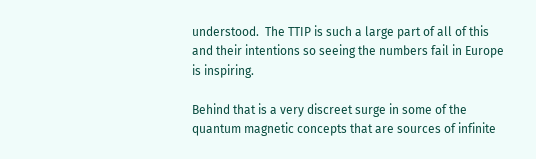understood.  The TTIP is such a large part of all of this and their intentions so seeing the numbers fail in Europe is inspiring.

Behind that is a very discreet surge in some of the quantum magnetic concepts that are sources of infinite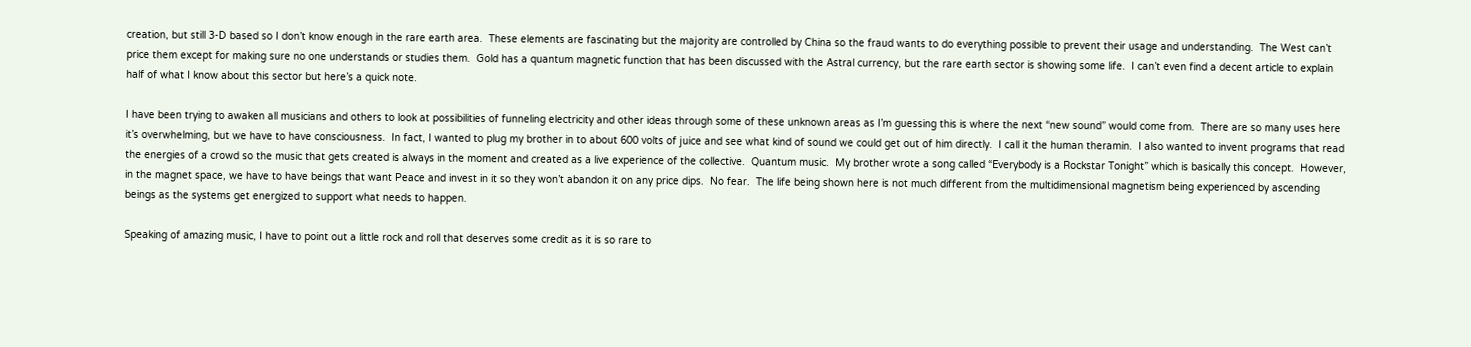creation, but still 3-D based so I don’t know enough in the rare earth area.  These elements are fascinating but the majority are controlled by China so the fraud wants to do everything possible to prevent their usage and understanding.  The West can’t price them except for making sure no one understands or studies them.  Gold has a quantum magnetic function that has been discussed with the Astral currency, but the rare earth sector is showing some life.  I can’t even find a decent article to explain half of what I know about this sector but here’s a quick note.

I have been trying to awaken all musicians and others to look at possibilities of funneling electricity and other ideas through some of these unknown areas as I’m guessing this is where the next “new sound” would come from.  There are so many uses here it’s overwhelming, but we have to have consciousness.  In fact, I wanted to plug my brother in to about 600 volts of juice and see what kind of sound we could get out of him directly.  I call it the human theramin.  I also wanted to invent programs that read the energies of a crowd so the music that gets created is always in the moment and created as a live experience of the collective.  Quantum music.  My brother wrote a song called “Everybody is a Rockstar Tonight” which is basically this concept.  However, in the magnet space, we have to have beings that want Peace and invest in it so they won’t abandon it on any price dips.  No fear.  The life being shown here is not much different from the multidimensional magnetism being experienced by ascending beings as the systems get energized to support what needs to happen.

Speaking of amazing music, I have to point out a little rock and roll that deserves some credit as it is so rare to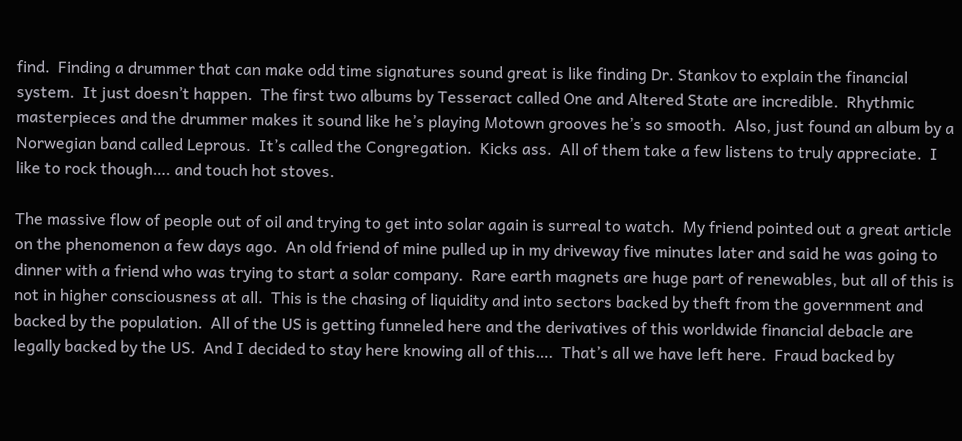find.  Finding a drummer that can make odd time signatures sound great is like finding Dr. Stankov to explain the financial system.  It just doesn’t happen.  The first two albums by Tesseract called One and Altered State are incredible.  Rhythmic masterpieces and the drummer makes it sound like he’s playing Motown grooves he’s so smooth.  Also, just found an album by a Norwegian band called Leprous.  It’s called the Congregation.  Kicks ass.  All of them take a few listens to truly appreciate.  I like to rock though…. and touch hot stoves.

The massive flow of people out of oil and trying to get into solar again is surreal to watch.  My friend pointed out a great article on the phenomenon a few days ago.  An old friend of mine pulled up in my driveway five minutes later and said he was going to dinner with a friend who was trying to start a solar company.  Rare earth magnets are huge part of renewables, but all of this is not in higher consciousness at all.  This is the chasing of liquidity and into sectors backed by theft from the government and backed by the population.  All of the US is getting funneled here and the derivatives of this worldwide financial debacle are legally backed by the US.  And I decided to stay here knowing all of this….  That’s all we have left here.  Fraud backed by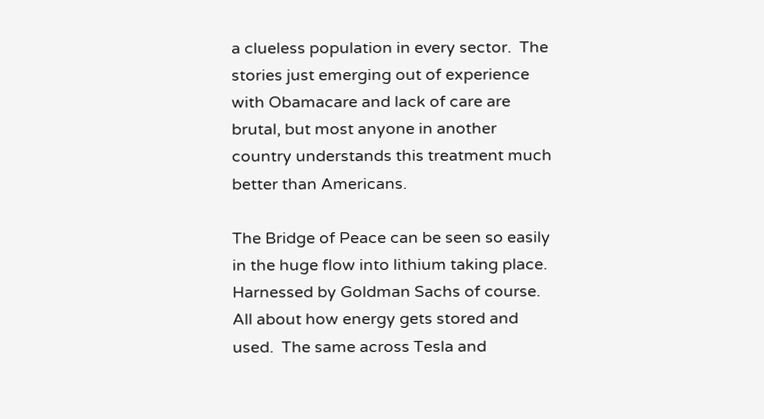a clueless population in every sector.  The stories just emerging out of experience with Obamacare and lack of care are brutal, but most anyone in another country understands this treatment much better than Americans.

The Bridge of Peace can be seen so easily in the huge flow into lithium taking place.  Harnessed by Goldman Sachs of course.  All about how energy gets stored and used.  The same across Tesla and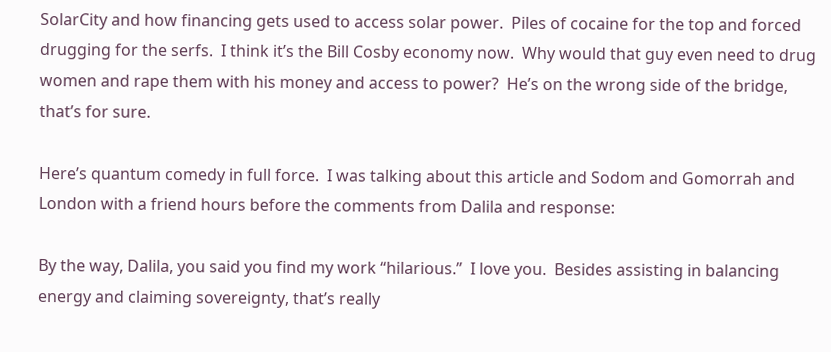SolarCity and how financing gets used to access solar power.  Piles of cocaine for the top and forced drugging for the serfs.  I think it’s the Bill Cosby economy now.  Why would that guy even need to drug women and rape them with his money and access to power?  He’s on the wrong side of the bridge, that’s for sure.

Here’s quantum comedy in full force.  I was talking about this article and Sodom and Gomorrah and London with a friend hours before the comments from Dalila and response:

By the way, Dalila, you said you find my work “hilarious.”  I love you.  Besides assisting in balancing energy and claiming sovereignty, that’s really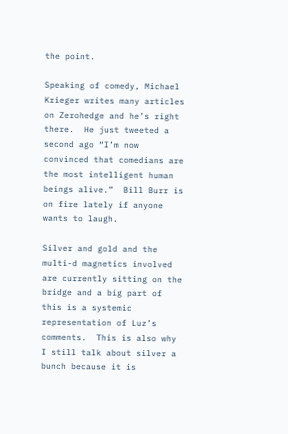the point.

Speaking of comedy, Michael Krieger writes many articles on Zerohedge and he’s right there.  He just tweeted a second ago “I’m now convinced that comedians are the most intelligent human beings alive.”  Bill Burr is on fire lately if anyone wants to laugh.

Silver and gold and the multi-d magnetics involved are currently sitting on the bridge and a big part of this is a systemic representation of Luz’s comments.  This is also why I still talk about silver a bunch because it is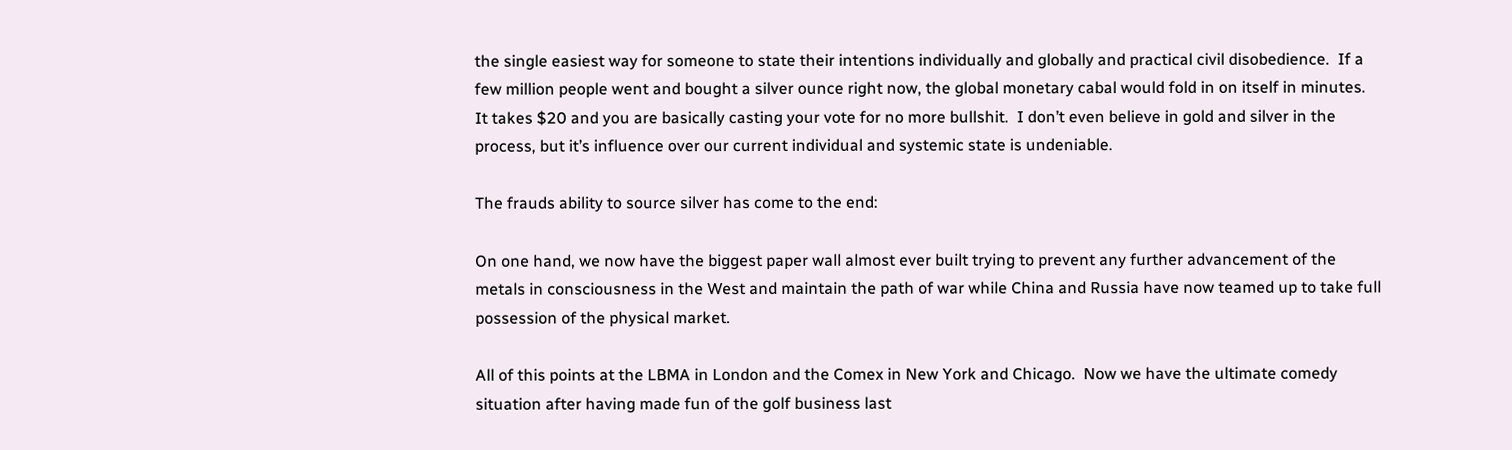the single easiest way for someone to state their intentions individually and globally and practical civil disobedience.  If a few million people went and bought a silver ounce right now, the global monetary cabal would fold in on itself in minutes.  It takes $20 and you are basically casting your vote for no more bullshit.  I don’t even believe in gold and silver in the process, but it’s influence over our current individual and systemic state is undeniable.

The frauds ability to source silver has come to the end:

On one hand, we now have the biggest paper wall almost ever built trying to prevent any further advancement of the metals in consciousness in the West and maintain the path of war while China and Russia have now teamed up to take full possession of the physical market.

All of this points at the LBMA in London and the Comex in New York and Chicago.  Now we have the ultimate comedy situation after having made fun of the golf business last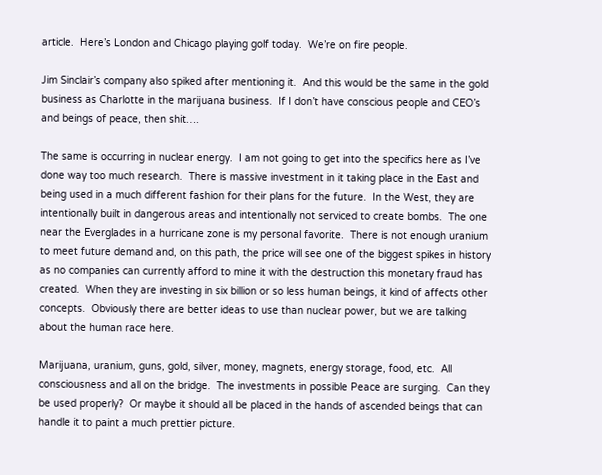article.  Here’s London and Chicago playing golf today.  We’re on fire people.

Jim Sinclair’s company also spiked after mentioning it.  And this would be the same in the gold business as Charlotte in the marijuana business.  If I don’t have conscious people and CEO’s and beings of peace, then shit….

The same is occurring in nuclear energy.  I am not going to get into the specifics here as I’ve done way too much research.  There is massive investment in it taking place in the East and being used in a much different fashion for their plans for the future.  In the West, they are intentionally built in dangerous areas and intentionally not serviced to create bombs.  The one near the Everglades in a hurricane zone is my personal favorite.  There is not enough uranium to meet future demand and, on this path, the price will see one of the biggest spikes in history as no companies can currently afford to mine it with the destruction this monetary fraud has created.  When they are investing in six billion or so less human beings, it kind of affects other concepts.  Obviously there are better ideas to use than nuclear power, but we are talking about the human race here.

Marijuana, uranium, guns, gold, silver, money, magnets, energy storage, food, etc.  All consciousness and all on the bridge.  The investments in possible Peace are surging.  Can they be used properly?  Or maybe it should all be placed in the hands of ascended beings that can handle it to paint a much prettier picture.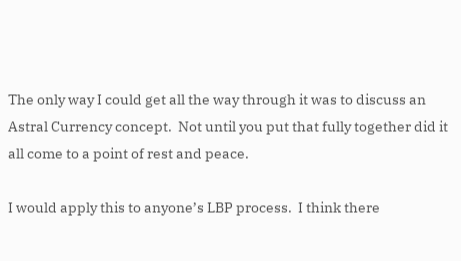The only way I could get all the way through it was to discuss an Astral Currency concept.  Not until you put that fully together did it all come to a point of rest and peace.

I would apply this to anyone’s LBP process.  I think there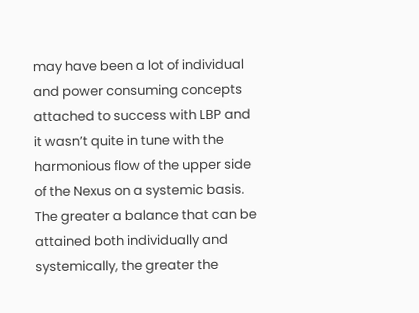may have been a lot of individual and power consuming concepts attached to success with LBP and it wasn’t quite in tune with the harmonious flow of the upper side of the Nexus on a systemic basis.  The greater a balance that can be attained both individually and systemically, the greater the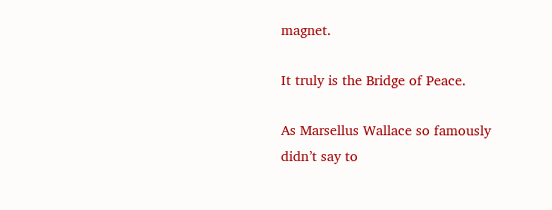magnet.

It truly is the Bridge of Peace.

As Marsellus Wallace so famously didn’t say to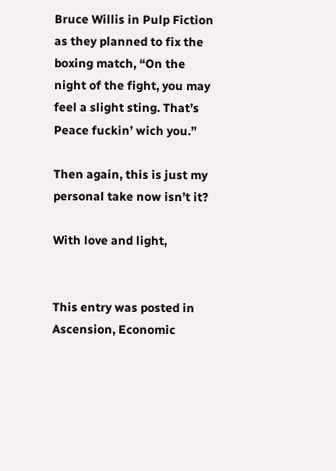Bruce Willis in Pulp Fiction as they planned to fix the boxing match, “On the night of the fight, you may feel a slight sting. That’s Peace fuckin’ wich you.”

Then again, this is just my personal take now isn’t it?

With love and light,


This entry was posted in Ascension, Economic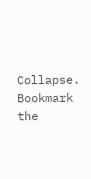Collapse. Bookmark the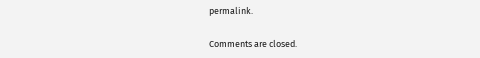permalink.

Comments are closed.